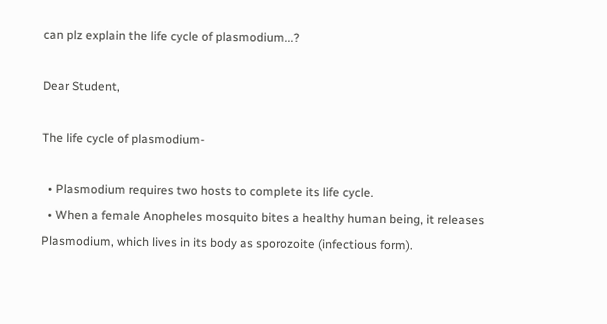can plz explain the life cycle of plasmodium...?

Dear Student,

The life cycle of plasmodium-

  • Plasmodium requires two hosts to complete its life cycle.
  • When a female Anopheles mosquito bites a healthy human being, it releases Plasmodium, which lives in its body as sporozoite (infectious form).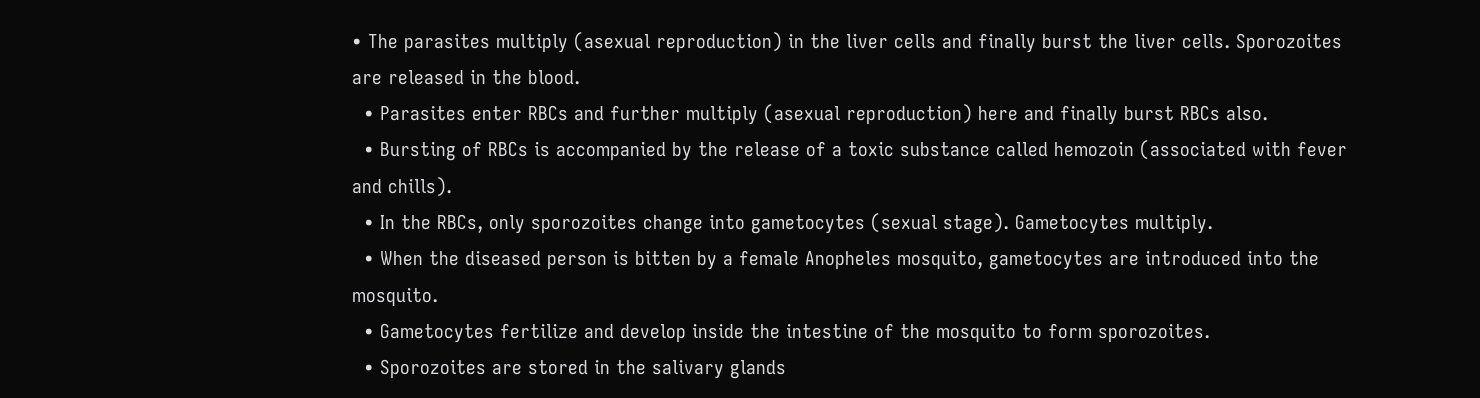• The parasites multiply (asexual reproduction) in the liver cells and finally burst the liver cells. Sporozoites are released in the blood.
  • Parasites enter RBCs and further multiply (asexual reproduction) here and finally burst RBCs also.
  • Bursting of RBCs is accompanied by the release of a toxic substance called hemozoin (associated with fever and chills).
  • In the RBCs, only sporozoites change into gametocytes (sexual stage). Gametocytes multiply.
  • When the diseased person is bitten by a female Anopheles mosquito, gametocytes are introduced into the mosquito.
  • Gametocytes fertilize and develop inside the intestine of the mosquito to form sporozoites.
  • Sporozoites are stored in the salivary glands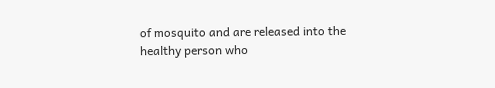of mosquito and are released into the healthy person who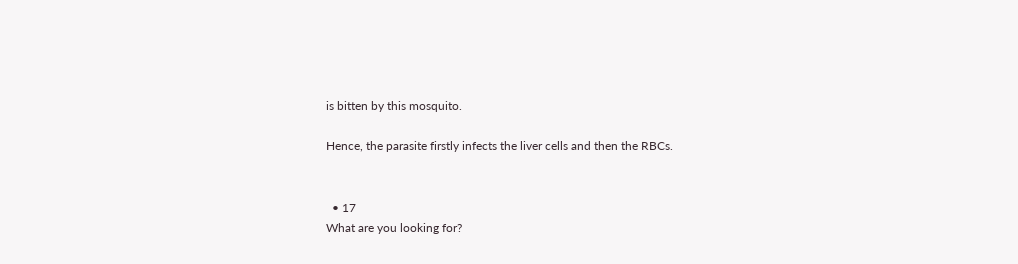is bitten by this mosquito.

Hence, the parasite firstly infects the liver cells and then the RBCs.


  • 17
What are you looking for?